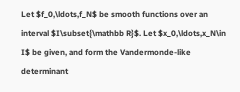Let $f_0,\ldots,f_N$ be smooth functions over an interval $I\subset{\mathbb R}$. Let $x_0,\ldots,x_N\in I$ be given, and form the Vandermonde-like determinant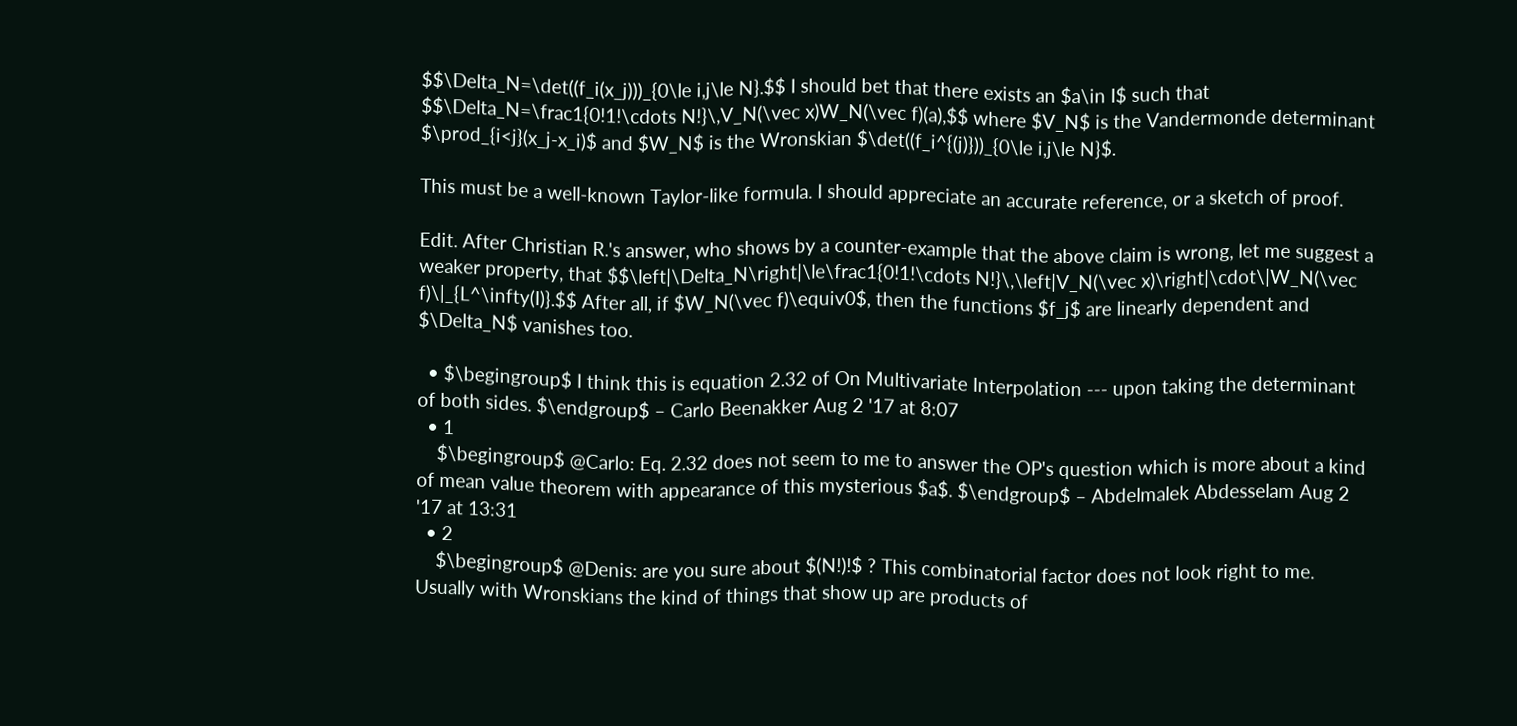$$\Delta_N=\det((f_i(x_j)))_{0\le i,j\le N}.$$ I should bet that there exists an $a\in I$ such that $$\Delta_N=\frac1{0!1!\cdots N!}\,V_N(\vec x)W_N(\vec f)(a),$$ where $V_N$ is the Vandermonde determinant $\prod_{i<j}(x_j-x_i)$ and $W_N$ is the Wronskian $\det((f_i^{(j)}))_{0\le i,j\le N}$.

This must be a well-known Taylor-like formula. I should appreciate an accurate reference, or a sketch of proof.

Edit. After Christian R.'s answer, who shows by a counter-example that the above claim is wrong, let me suggest a weaker property, that $$\left|\Delta_N\right|\le\frac1{0!1!\cdots N!}\,\left|V_N(\vec x)\right|\cdot\|W_N(\vec f)\|_{L^\infty(I)}.$$ After all, if $W_N(\vec f)\equiv0$, then the functions $f_j$ are linearly dependent and $\Delta_N$ vanishes too.

  • $\begingroup$ I think this is equation 2.32 of On Multivariate Interpolation --- upon taking the determinant of both sides. $\endgroup$ – Carlo Beenakker Aug 2 '17 at 8:07
  • 1
    $\begingroup$ @Carlo: Eq. 2.32 does not seem to me to answer the OP's question which is more about a kind of mean value theorem with appearance of this mysterious $a$. $\endgroup$ – Abdelmalek Abdesselam Aug 2 '17 at 13:31
  • 2
    $\begingroup$ @Denis: are you sure about $(N!)!$ ? This combinatorial factor does not look right to me. Usually with Wronskians the kind of things that show up are products of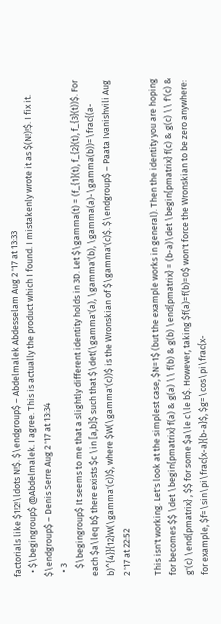factorials like $1!2!\ldots N!$. $\endgroup$ – Abdelmalek Abdesselam Aug 2 '17 at 13:33
  • $\begingroup$ @Abdelmalek. I agree. This is actually the product which I found. I mistakenly wrote it as $(N!)!$. I fix it. $\endgroup$ – Denis Serre Aug 2 '17 at 13:34
  • 3
    $\begingroup$ It seems to me that a slightly different identity holds in 3D. Let $\gamma(t) = (f_{1}(t), f_{2}(t), f_{3}(t))$. For each $a\leq b$ there exists $c \in [a,b]$ such that $\det(\gamma'(a), \gamma'(b), \gamma(a)-\gamma(b))=\frac{(a-b)^{4}}{12}W(\gamma'(c))$, where $W(\gamma'(c))$ is the Wronskian of $\gamma'(c)$. $\endgroup$ – Paata Ivanishvili Aug 2 '17 at 22:52

This isn't working. Let's look at the simplest case, $N=1$ (but the example works in general). Then the identity you are hoping for becomes $$ \det \begin{pmatrix} f(a) & g(a) \\ f(b) & g(b) \end{pmatrix} = (b-a)\det \begin{pmatrix} f(c) & g(c) \\ f'(c) & g'(c) \end{pmatrix} , $$ for some $a\le c\le b$. However, taking $f(a)=f(b)=0$ won't force the Wronskian to be zero anywhere: for example, $f=\sin\pi\frac{x-a}{b-a}$, $g=\cos\pi\frac{x-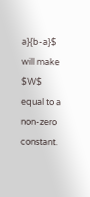a}{b-a}$ will make $W$ equal to a non-zero constant.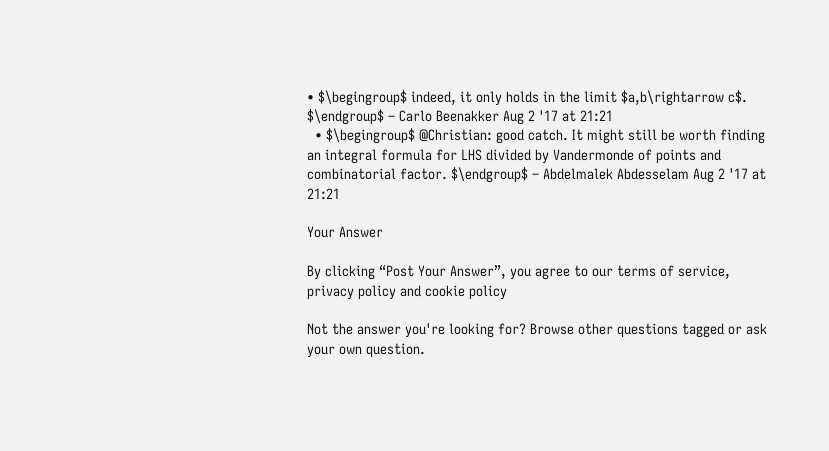• $\begingroup$ indeed, it only holds in the limit $a,b\rightarrow c$. $\endgroup$ – Carlo Beenakker Aug 2 '17 at 21:21
  • $\begingroup$ @Christian: good catch. It might still be worth finding an integral formula for LHS divided by Vandermonde of points and combinatorial factor. $\endgroup$ – Abdelmalek Abdesselam Aug 2 '17 at 21:21

Your Answer

By clicking “Post Your Answer”, you agree to our terms of service, privacy policy and cookie policy

Not the answer you're looking for? Browse other questions tagged or ask your own question.